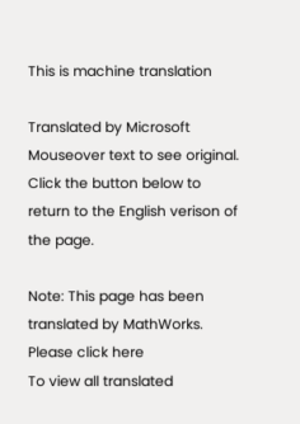This is machine translation

Translated by Microsoft
Mouseover text to see original. Click the button below to return to the English verison of the page.

Note: This page has been translated by MathWorks. Please click here
To view all translated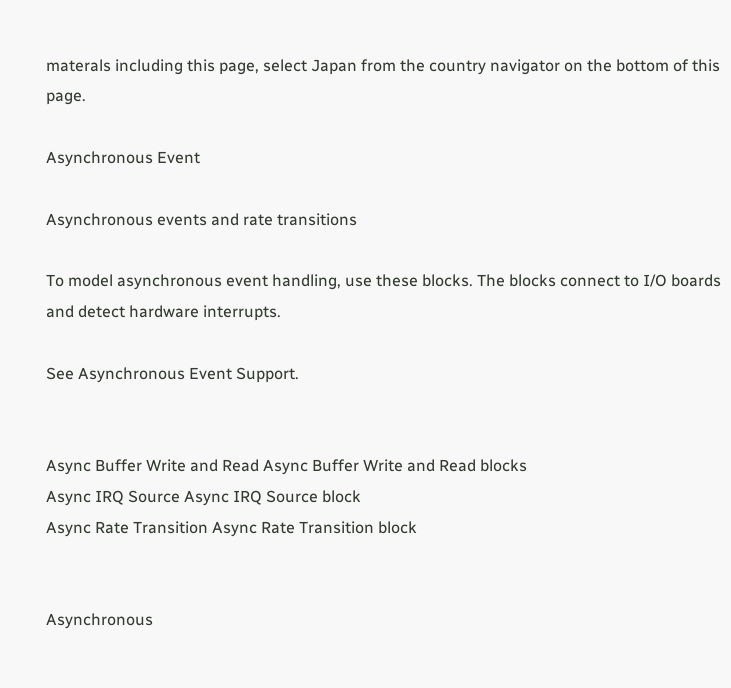materals including this page, select Japan from the country navigator on the bottom of this page.

Asynchronous Event

Asynchronous events and rate transitions

To model asynchronous event handling, use these blocks. The blocks connect to I/O boards and detect hardware interrupts.

See Asynchronous Event Support.


Async Buffer Write and Read Async Buffer Write and Read blocks
Async IRQ Source Async IRQ Source block
Async Rate Transition Async Rate Transition block


Asynchronous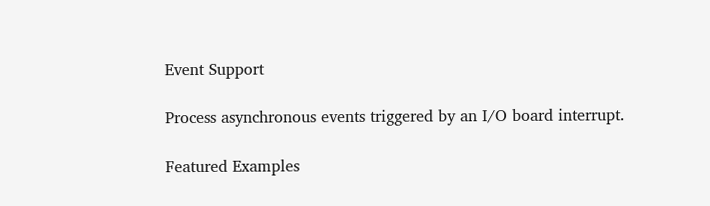Event Support

Process asynchronous events triggered by an I/O board interrupt.

Featured Examples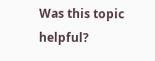Was this topic helpful?